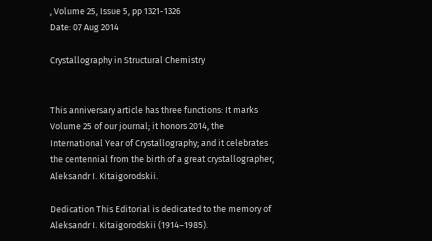, Volume 25, Issue 5, pp 1321-1326
Date: 07 Aug 2014

Crystallography in Structural Chemistry


This anniversary article has three functions: It marks Volume 25 of our journal; it honors 2014, the International Year of Crystallography; and it celebrates the centennial from the birth of a great crystallographer, Aleksandr I. Kitaigorodskii.

Dedication This Editorial is dedicated to the memory of Aleksandr I. Kitaigorodskii (1914–1985).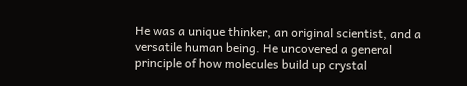He was a unique thinker, an original scientist, and a versatile human being. He uncovered a general principle of how molecules build up crystal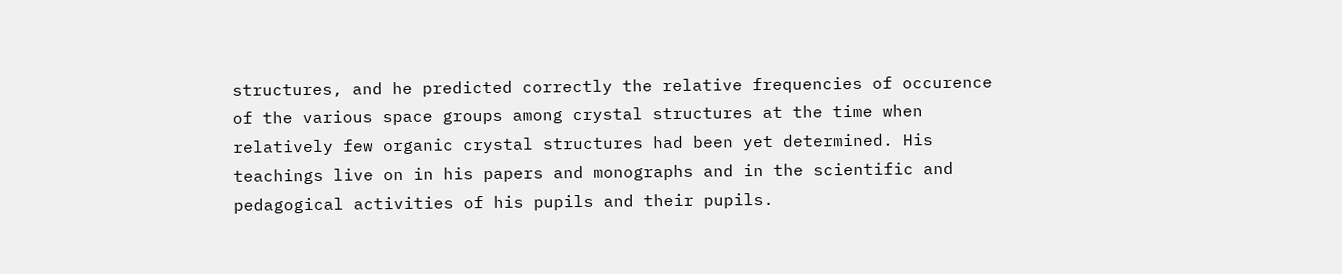structures, and he predicted correctly the relative frequencies of occurence of the various space groups among crystal structures at the time when relatively few organic crystal structures had been yet determined. His teachings live on in his papers and monographs and in the scientific and pedagogical activities of his pupils and their pupils.